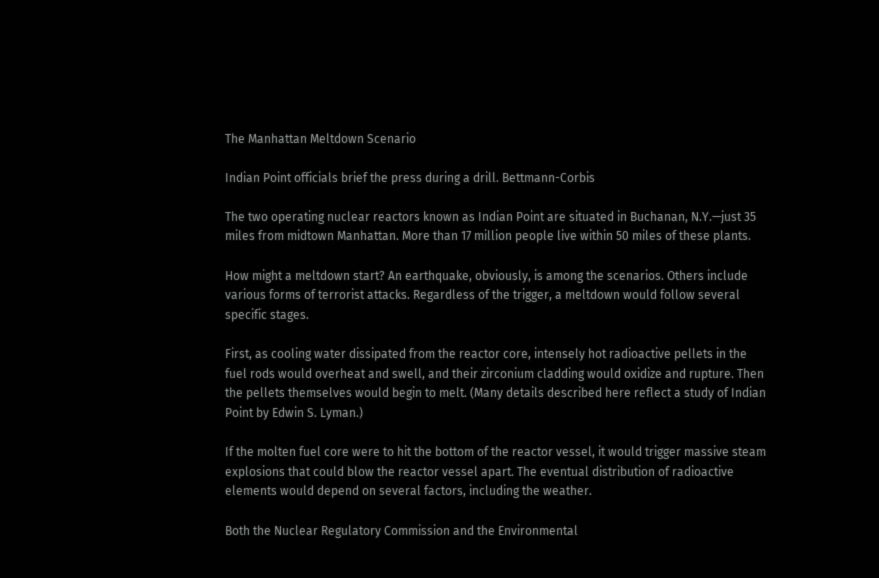The Manhattan Meltdown Scenario

Indian Point officials brief the press during a drill. Bettmann-Corbis

The two operating nuclear reactors known as Indian Point are situated in Buchanan, N.Y.—just 35 miles from midtown Manhattan. More than 17 million people live within 50 miles of these plants.

How might a meltdown start? An earthquake, obviously, is among the scenarios. Others include various forms of terrorist attacks. Regardless of the trigger, a meltdown would follow several specific stages.

First, as cooling water dissipated from the reactor core, intensely hot radioactive pellets in the fuel rods would overheat and swell, and their zirconium cladding would oxidize and rupture. Then the pellets themselves would begin to melt. (Many details described here reflect a study of Indian Point by Edwin S. Lyman.)

If the molten fuel core were to hit the bottom of the reactor vessel, it would trigger massive steam explosions that could blow the reactor vessel apart. The eventual distribution of radioactive elements would depend on several factors, including the weather.

Both the Nuclear Regulatory Commission and the Environmental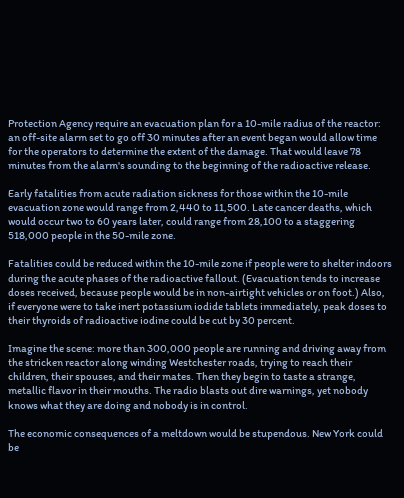Protection Agency require an evacuation plan for a 10-mile radius of the reactor: an off-site alarm set to go off 30 minutes after an event began would allow time for the operators to determine the extent of the damage. That would leave 78 minutes from the alarm's sounding to the beginning of the radioactive release.

Early fatalities from acute radiation sickness for those within the 10-mile evacuation zone would range from 2,440 to 11,500. Late cancer deaths, which would occur two to 60 years later, could range from 28,100 to a staggering 518,000 people in the 50-mile zone.

Fatalities could be reduced within the 10-mile zone if people were to shelter indoors during the acute phases of the radioactive fallout. (Evacuation tends to increase doses received, because people would be in non-airtight vehicles or on foot.) Also, if everyone were to take inert potassium iodide tablets immediately, peak doses to their thyroids of radioactive iodine could be cut by 30 percent.

Imagine the scene: more than 300,000 people are running and driving away from the stricken reactor along winding Westchester roads, trying to reach their children, their spouses, and their mates. Then they begin to taste a strange, metallic flavor in their mouths. The radio blasts out dire warnings, yet nobody knows what they are doing and nobody is in control.

The economic consequences of a meltdown would be stupendous. New York could be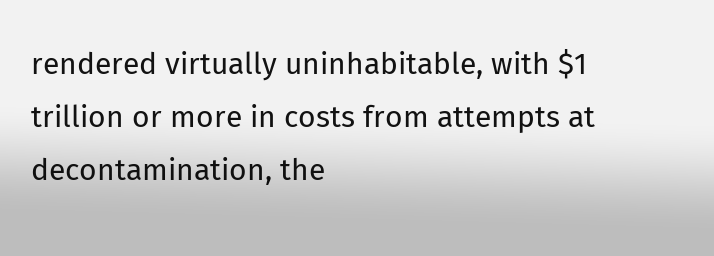rendered virtually uninhabitable, with $1 trillion or more in costs from attempts at decontamination, the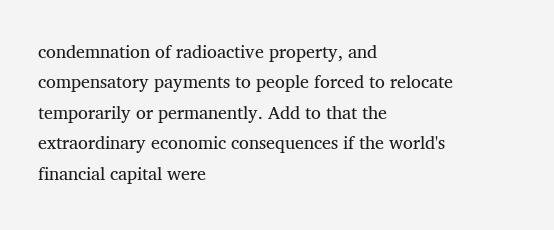condemnation of radioactive property, and compensatory payments to people forced to relocate temporarily or permanently. Add to that the extraordinary economic consequences if the world's financial capital were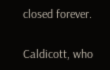closed forever.

Caldicott, who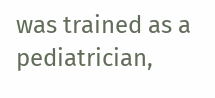was trained as a pediatrician,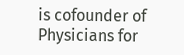is cofounder of Physicians for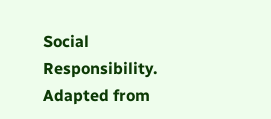Social Responsibility. Adapted from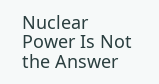Nuclear Power Is Not the Answer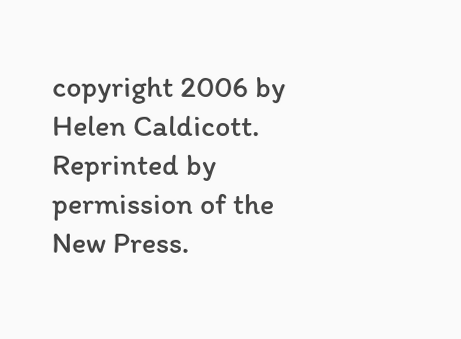copyright 2006 by Helen Caldicott. Reprinted by permission of the New Press.